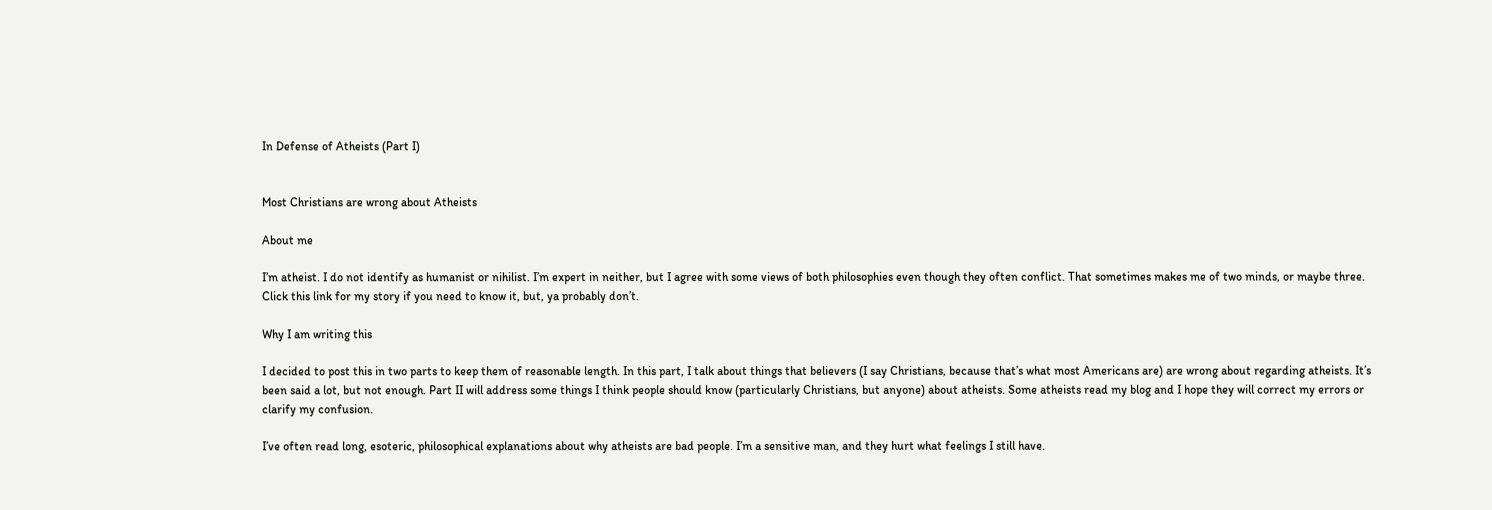In Defense of Atheists (Part I)


Most Christians are wrong about Atheists

About me

I’m atheist. I do not identify as humanist or nihilist. I’m expert in neither, but I agree with some views of both philosophies even though they often conflict. That sometimes makes me of two minds, or maybe three. Click this link for my story if you need to know it, but, ya probably don’t.

Why I am writing this

I decided to post this in two parts to keep them of reasonable length. In this part, I talk about things that believers (I say Christians, because that’s what most Americans are) are wrong about regarding atheists. It’s been said a lot, but not enough. Part II will address some things I think people should know (particularly Christians, but anyone) about atheists. Some atheists read my blog and I hope they will correct my errors or clarify my confusion.

I’ve often read long, esoteric, philosophical explanations about why atheists are bad people. I’m a sensitive man, and they hurt what feelings I still have.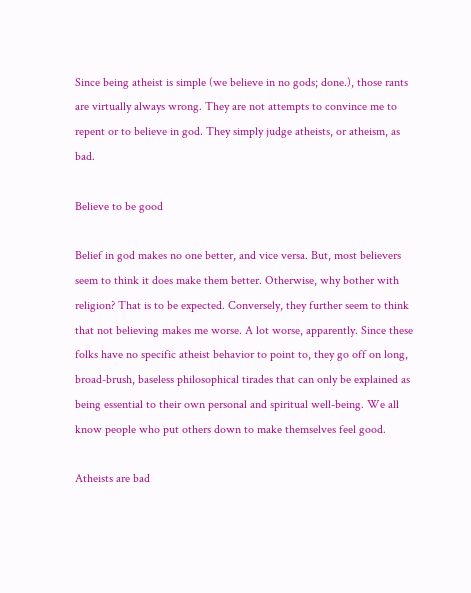Since being atheist is simple (we believe in no gods; done.), those rants are virtually always wrong. They are not attempts to convince me to repent or to believe in god. They simply judge atheists, or atheism, as bad.

Believe to be good

Belief in god makes no one better, and vice versa. But, most believers seem to think it does make them better. Otherwise, why bother with religion? That is to be expected. Conversely, they further seem to think that not believing makes me worse. A lot worse, apparently. Since these folks have no specific atheist behavior to point to, they go off on long, broad-brush, baseless philosophical tirades that can only be explained as being essential to their own personal and spiritual well-being. We all know people who put others down to make themselves feel good.

Atheists are bad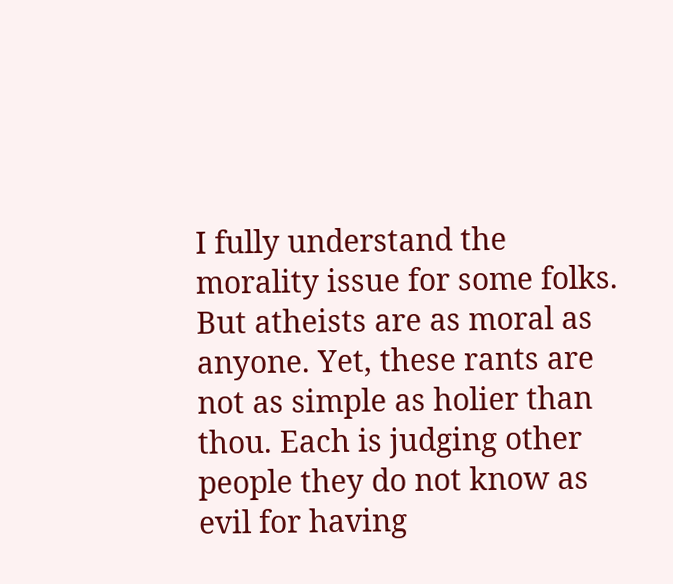I fully understand the morality issue for some folks. But atheists are as moral as anyone. Yet, these rants are not as simple as holier than thou. Each is judging other people they do not know as evil for having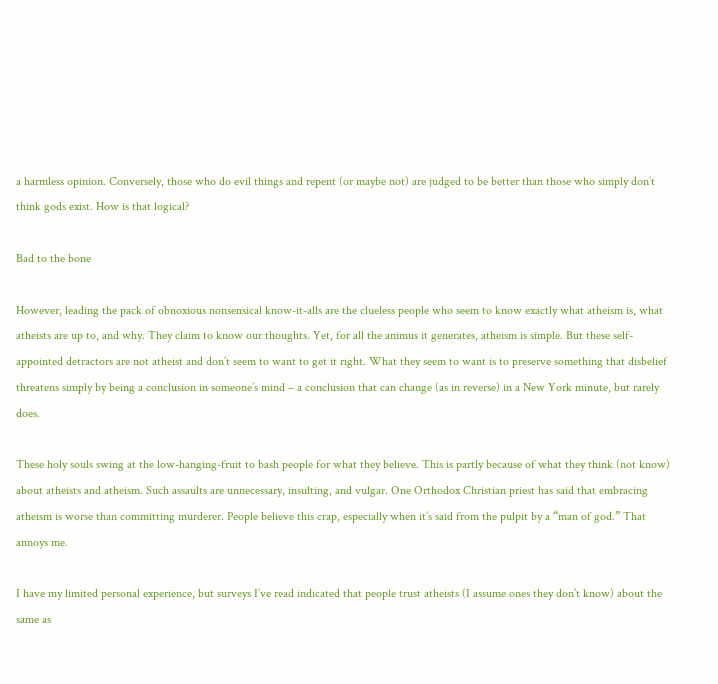a harmless opinion. Conversely, those who do evil things and repent (or maybe not) are judged to be better than those who simply don’t think gods exist. How is that logical?

Bad to the bone

However, leading the pack of obnoxious nonsensical know-it-alls are the clueless people who seem to know exactly what atheism is, what atheists are up to, and why. They claim to know our thoughts. Yet, for all the animus it generates, atheism is simple. But these self-appointed detractors are not atheist and don’t seem to want to get it right. What they seem to want is to preserve something that disbelief threatens simply by being a conclusion in someone’s mind – a conclusion that can change (as in reverse) in a New York minute, but rarely does.

These holy souls swing at the low-hanging-fruit to bash people for what they believe. This is partly because of what they think (not know) about atheists and atheism. Such assaults are unnecessary, insulting, and vulgar. One Orthodox Christian priest has said that embracing atheism is worse than committing murderer. People believe this crap, especially when it’s said from the pulpit by a “man of god.” That annoys me.

I have my limited personal experience, but surveys I’ve read indicated that people trust atheists (I assume ones they don’t know) about the same as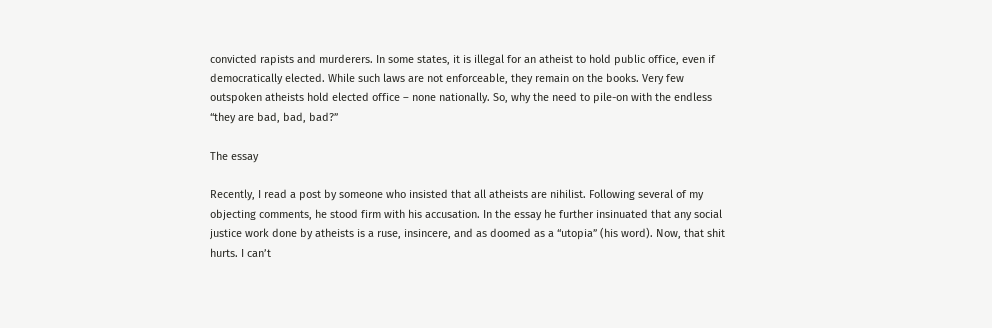convicted rapists and murderers. In some states, it is illegal for an atheist to hold public office, even if democratically elected. While such laws are not enforceable, they remain on the books. Very few outspoken atheists hold elected office – none nationally. So, why the need to pile-on with the endless “they are bad, bad, bad?”

The essay

Recently, I read a post by someone who insisted that all atheists are nihilist. Following several of my objecting comments, he stood firm with his accusation. In the essay he further insinuated that any social justice work done by atheists is a ruse, insincere, and as doomed as a “utopia” (his word). Now, that shit hurts. I can’t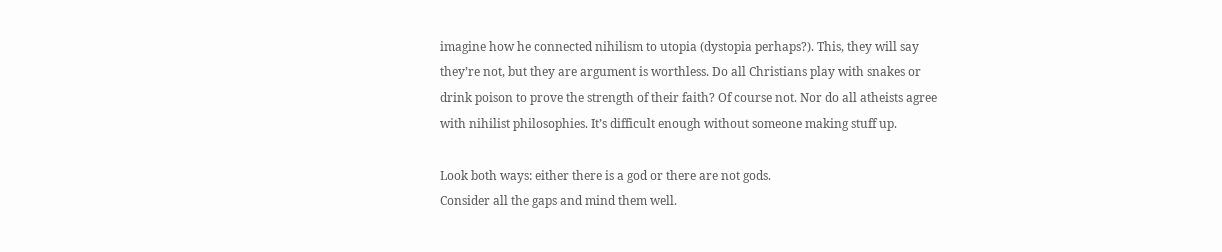imagine how he connected nihilism to utopia (dystopia perhaps?). This, they will say they’re not, but they are argument is worthless. Do all Christians play with snakes or drink poison to prove the strength of their faith? Of course not. Nor do all atheists agree with nihilist philosophies. It’s difficult enough without someone making stuff up.

Look both ways: either there is a god or there are not gods.
Consider all the gaps and mind them well.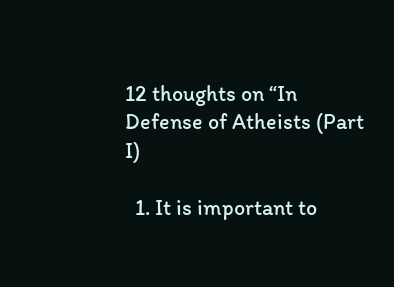12 thoughts on “In Defense of Atheists (Part I)

  1. It is important to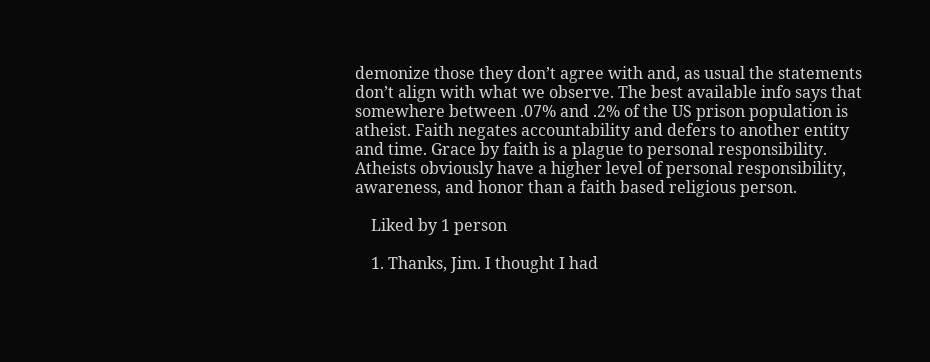demonize those they don’t agree with and, as usual the statements don’t align with what we observe. The best available info says that somewhere between .07% and .2% of the US prison population is atheist. Faith negates accountability and defers to another entity and time. Grace by faith is a plague to personal responsibility. Atheists obviously have a higher level of personal responsibility, awareness, and honor than a faith based religious person.

    Liked by 1 person

    1. Thanks, Jim. I thought I had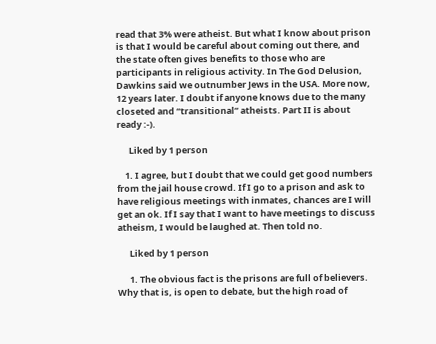read that 3% were atheist. But what I know about prison is that I would be careful about coming out there, and the state often gives benefits to those who are participants in religious activity. In The God Delusion, Dawkins said we outnumber Jews in the USA. More now, 12 years later. I doubt if anyone knows due to the many closeted and “transitional” atheists. Part II is about ready :-).

      Liked by 1 person

    1. I agree, but I doubt that we could get good numbers from the jail house crowd. If I go to a prison and ask to have religious meetings with inmates, chances are I will get an ok. If I say that I want to have meetings to discuss atheism, I would be laughed at. Then told no.

      Liked by 1 person

      1. The obvious fact is the prisons are full of believers. Why that is, is open to debate, but the high road of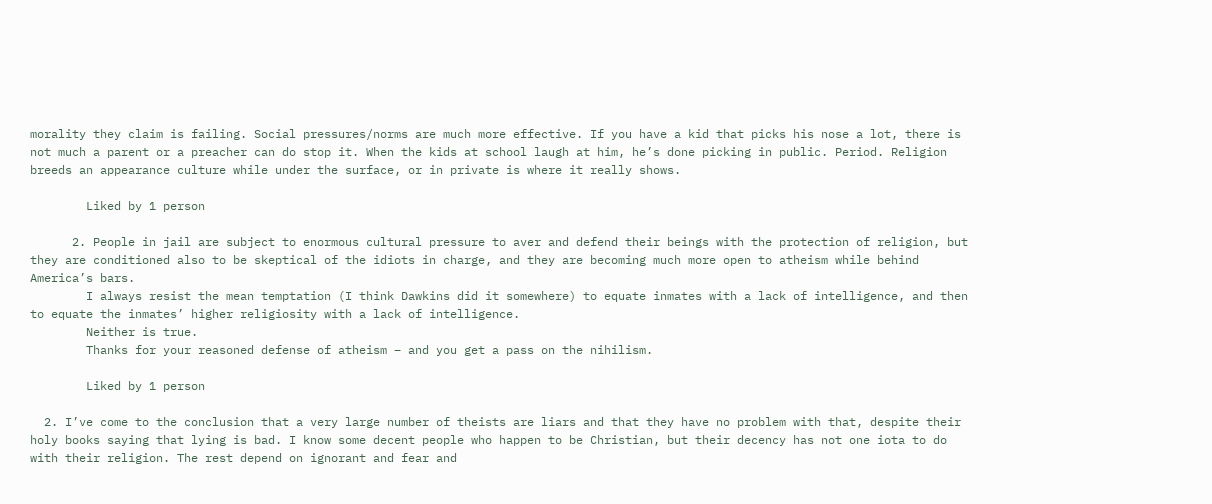morality they claim is failing. Social pressures/norms are much more effective. If you have a kid that picks his nose a lot, there is not much a parent or a preacher can do stop it. When the kids at school laugh at him, he’s done picking in public. Period. Religion breeds an appearance culture while under the surface, or in private is where it really shows.

        Liked by 1 person

      2. People in jail are subject to enormous cultural pressure to aver and defend their beings with the protection of religion, but they are conditioned also to be skeptical of the idiots in charge, and they are becoming much more open to atheism while behind America’s bars.
        I always resist the mean temptation (I think Dawkins did it somewhere) to equate inmates with a lack of intelligence, and then to equate the inmates’ higher religiosity with a lack of intelligence.
        Neither is true.
        Thanks for your reasoned defense of atheism – and you get a pass on the nihilism.

        Liked by 1 person

  2. I’ve come to the conclusion that a very large number of theists are liars and that they have no problem with that, despite their holy books saying that lying is bad. I know some decent people who happen to be Christian, but their decency has not one iota to do with their religion. The rest depend on ignorant and fear and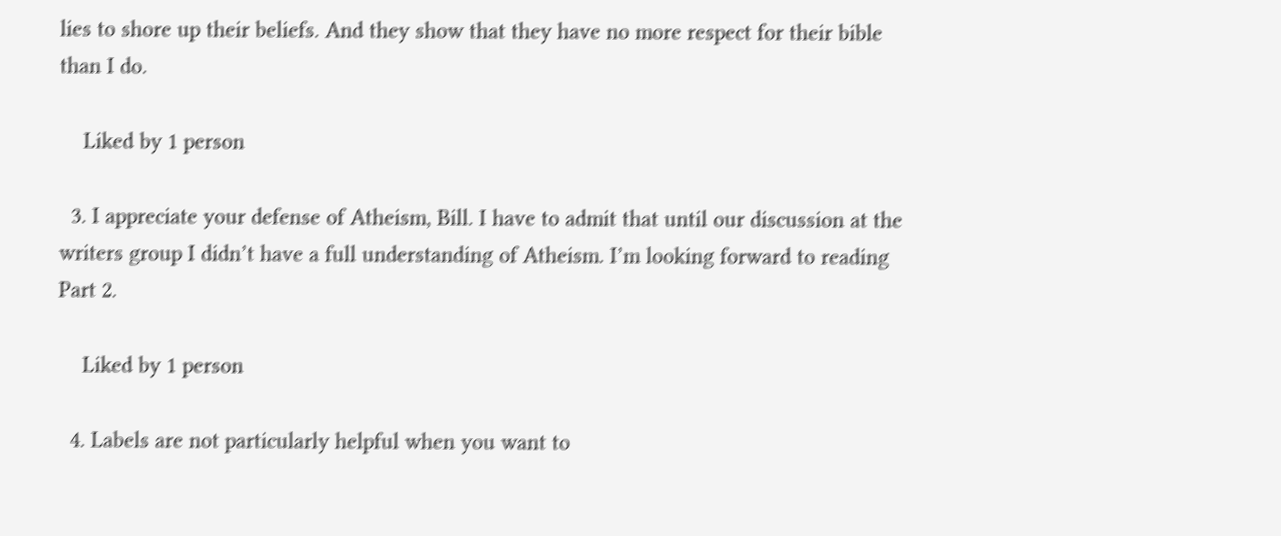lies to shore up their beliefs. And they show that they have no more respect for their bible than I do.

    Liked by 1 person

  3. I appreciate your defense of Atheism, Bill. I have to admit that until our discussion at the writers group I didn’t have a full understanding of Atheism. I’m looking forward to reading Part 2.

    Liked by 1 person

  4. Labels are not particularly helpful when you want to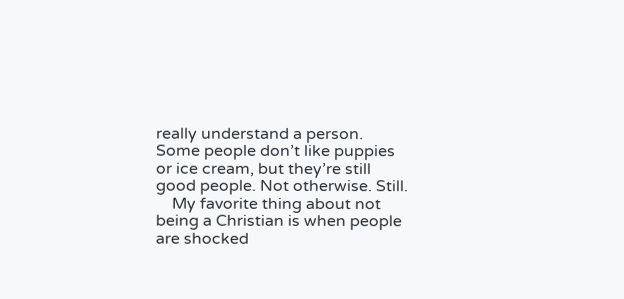really understand a person. Some people don’t like puppies or ice cream, but they’re still good people. Not otherwise. Still.
    My favorite thing about not being a Christian is when people are shocked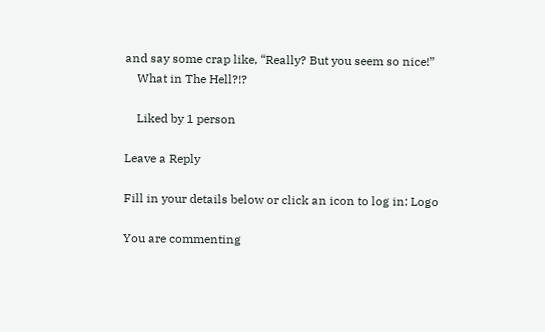and say some crap like, “Really? But you seem so nice!”
    What in The Hell?!?

    Liked by 1 person

Leave a Reply

Fill in your details below or click an icon to log in: Logo

You are commenting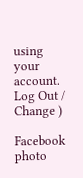using your account. Log Out /  Change )

Facebook photo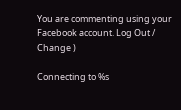You are commenting using your Facebook account. Log Out /  Change )

Connecting to %s